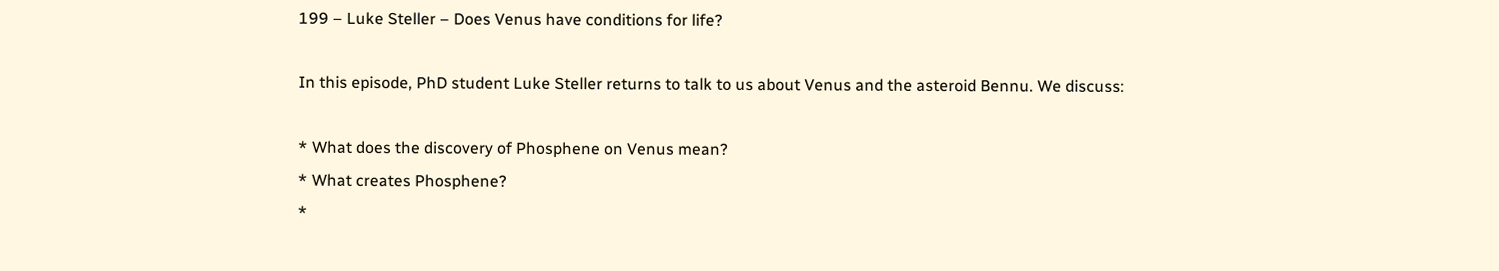199 – Luke Steller – Does Venus have conditions for life?

In this episode, PhD student Luke Steller returns to talk to us about Venus and the asteroid Bennu. We discuss:

* What does the discovery of Phosphene on Venus mean?
* What creates Phosphene?
*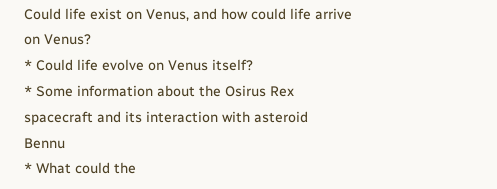Could life exist on Venus, and how could life arrive on Venus?
* Could life evolve on Venus itself?
* Some information about the Osirus Rex spacecraft and its interaction with asteroid Bennu
* What could the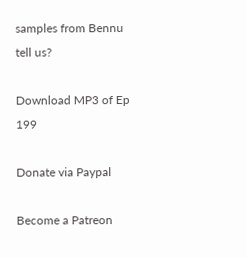samples from Bennu tell us?

Download MP3 of Ep 199

Donate via Paypal

Become a Patreon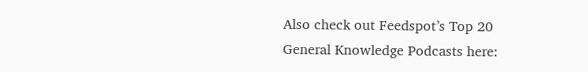Also check out Feedspot’s Top 20 General Knowledge Podcasts here: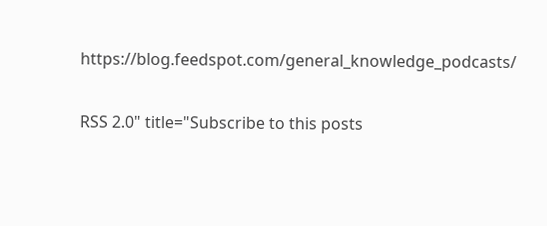https://blog.feedspot.com/general_knowledge_podcasts/


RSS 2.0" title="Subscribe to this posts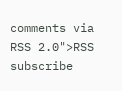comments via RSS 2.0">RSS subscribe